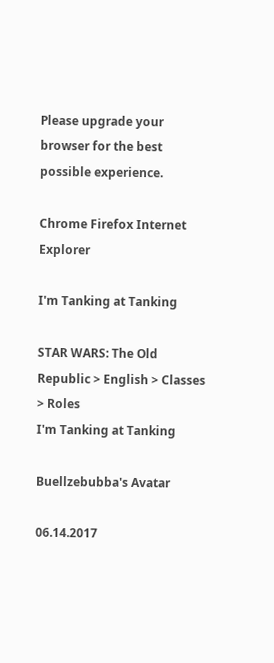Please upgrade your browser for the best possible experience.

Chrome Firefox Internet Explorer

I'm Tanking at Tanking

STAR WARS: The Old Republic > English > Classes > Roles
I'm Tanking at Tanking

Buellzebubba's Avatar

06.14.2017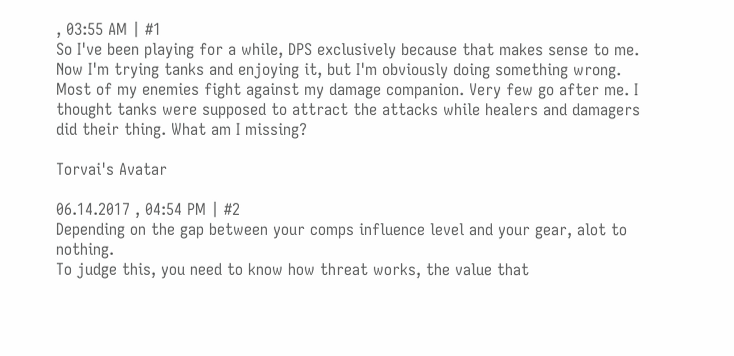, 03:55 AM | #1
So I've been playing for a while, DPS exclusively because that makes sense to me. Now I'm trying tanks and enjoying it, but I'm obviously doing something wrong. Most of my enemies fight against my damage companion. Very few go after me. I thought tanks were supposed to attract the attacks while healers and damagers did their thing. What am I missing?

Torvai's Avatar

06.14.2017 , 04:54 PM | #2
Depending on the gap between your comps influence level and your gear, alot to nothing.
To judge this, you need to know how threat works, the value that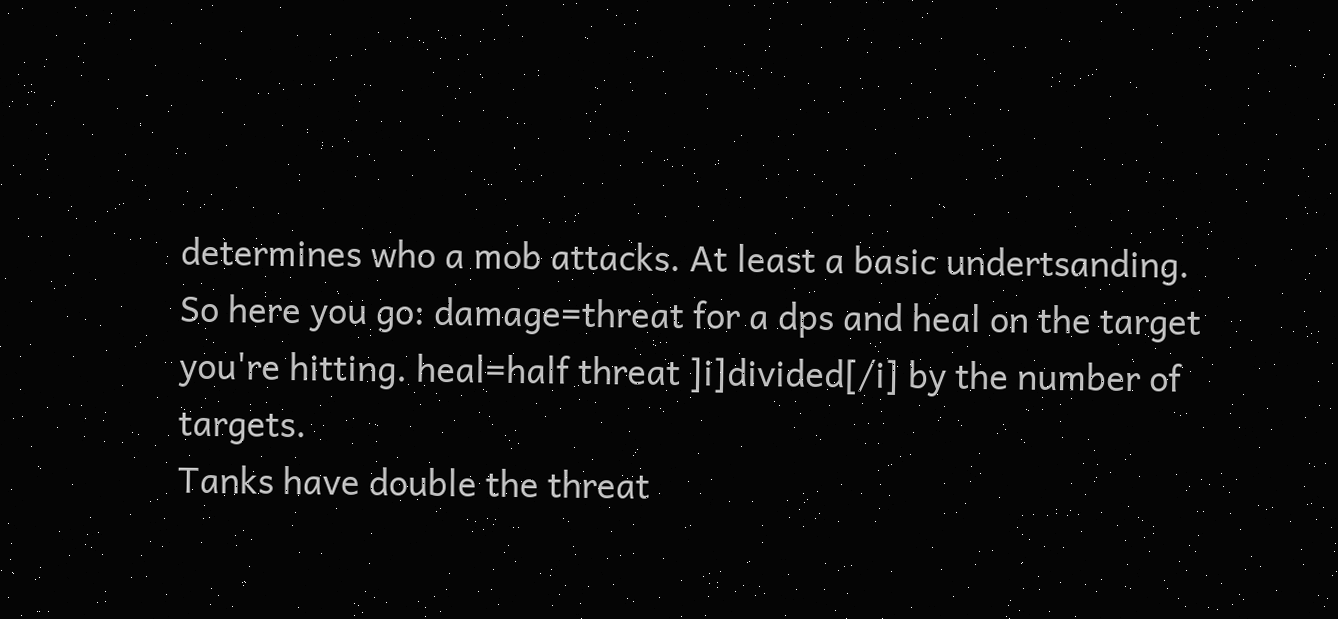determines who a mob attacks. At least a basic undertsanding.
So here you go: damage=threat for a dps and heal on the target you're hitting. heal=half threat ]i]divided[/i] by the number of targets.
Tanks have double the threat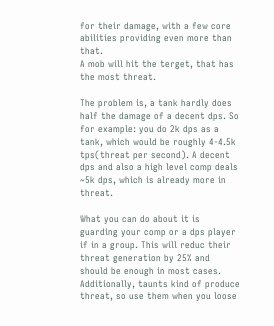for their damage, with a few core abilities providing even more than that.
A mob will hit the terget, that has the most threat.

The problem is, a tank hardly does half the damage of a decent dps. So for example: you do 2k dps as a tank, which would be roughly 4-4.5k tps(threat per second). A decent dps and also a high level comp deals ~5k dps, which is already more in threat.

What you can do about it is guarding your comp or a dps player if in a group. This will reduc their threat generation by 25% and should be enough in most cases.
Additionally, taunts kind of produce threat, so use them when you loose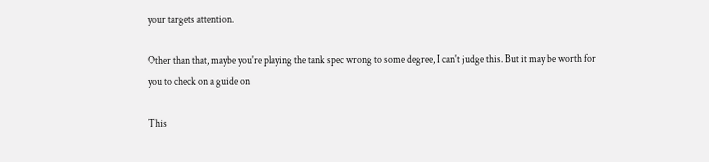your targets attention.

Other than that, maybe you're playing the tank spec wrong to some degree, I can't judge this. But it may be worth for you to check on a guide on

This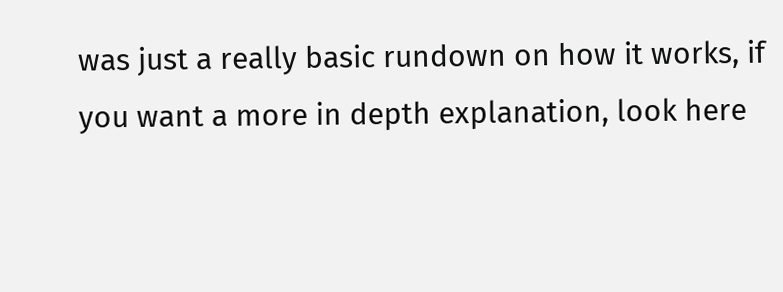was just a really basic rundown on how it works, if you want a more in depth explanation, look here